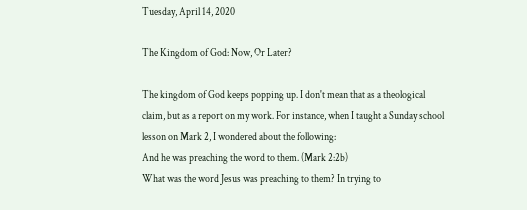Tuesday, April 14, 2020

The Kingdom of God: Now, Or Later?

The kingdom of God keeps popping up. I don't mean that as a theological claim, but as a report on my work. For instance, when I taught a Sunday school lesson on Mark 2, I wondered about the following:
And he was preaching the word to them. (Mark 2:2b)
What was the word Jesus was preaching to them? In trying to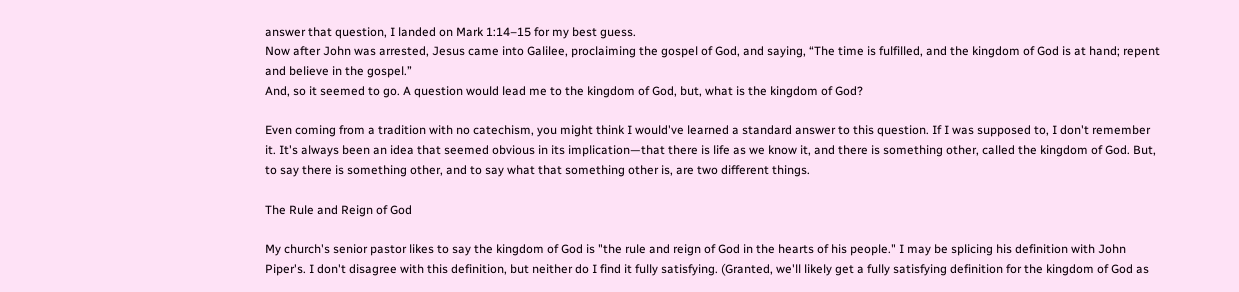answer that question, I landed on Mark 1:14–15 for my best guess.
Now after John was arrested, Jesus came into Galilee, proclaiming the gospel of God, and saying, “The time is fulfilled, and the kingdom of God is at hand; repent and believe in the gospel.”
And, so it seemed to go. A question would lead me to the kingdom of God, but, what is the kingdom of God?

Even coming from a tradition with no catechism, you might think I would've learned a standard answer to this question. If I was supposed to, I don't remember it. It's always been an idea that seemed obvious in its implication—that there is life as we know it, and there is something other, called the kingdom of God. But, to say there is something other, and to say what that something other is, are two different things.

The Rule and Reign of God

My church's senior pastor likes to say the kingdom of God is "the rule and reign of God in the hearts of his people." I may be splicing his definition with John Piper's. I don't disagree with this definition, but neither do I find it fully satisfying. (Granted, we'll likely get a fully satisfying definition for the kingdom of God as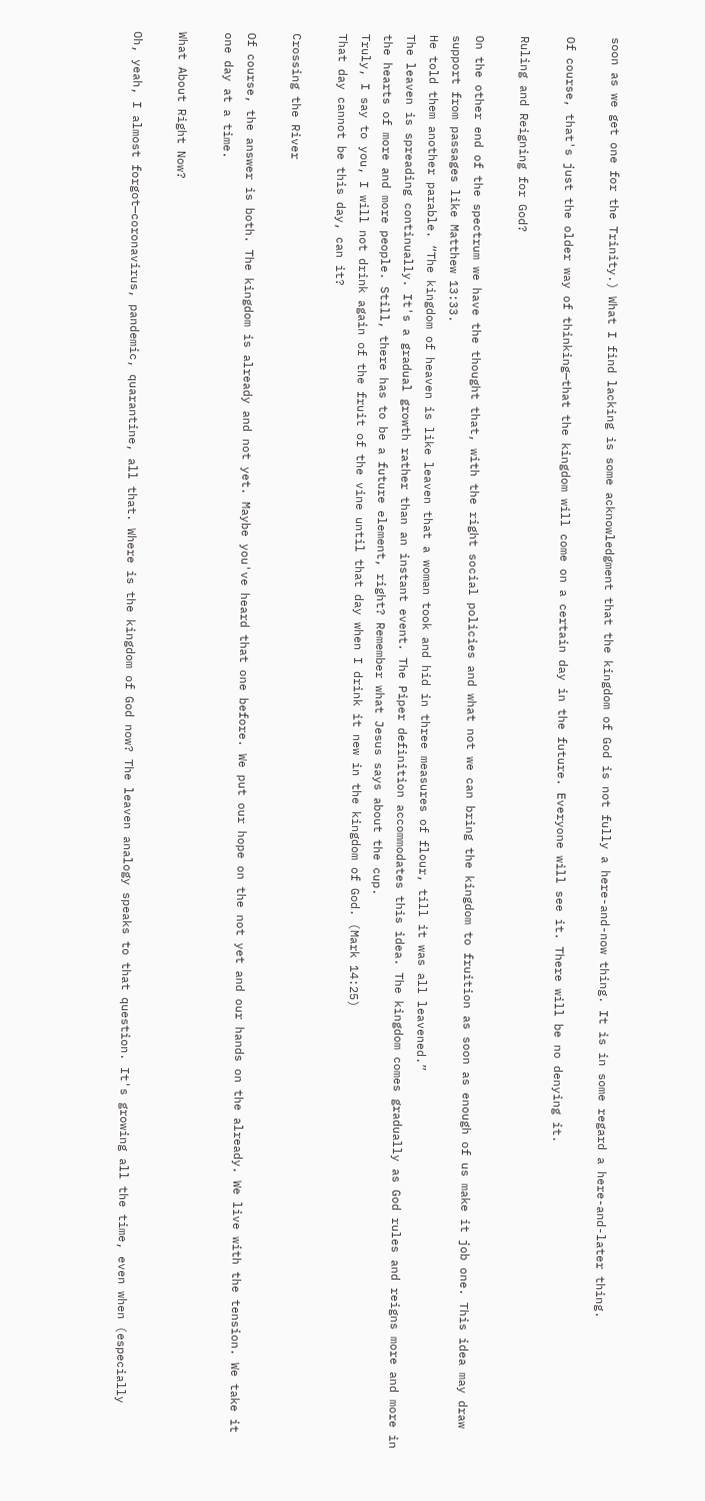soon as we get one for the Trinity.) What I find lacking is some acknowledgment that the kingdom of God is not fully a here-and-now thing. It is in some regard a here-and-later thing.

Of course, that's just the older way of thinking—that the kingdom will come on a certain day in the future. Everyone will see it. There will be no denying it.

Ruling and Reigning for God?

On the other end of the spectrum we have the thought that, with the right social policies and what not we can bring the kingdom to fruition as soon as enough of us make it job one. This idea may draw support from passages like Matthew 13:33.
He told them another parable. “The kingdom of heaven is like leaven that a woman took and hid in three measures of flour, till it was all leavened.”
The leaven is spreading continually. It's a gradual growth rather than an instant event. The Piper definition accommodates this idea. The kingdom comes gradually as God rules and reigns more and more in the hearts of more and more people. Still, there has to be a future element, right? Remember what Jesus says about the cup.
Truly, I say to you, I will not drink again of the fruit of the vine until that day when I drink it new in the kingdom of God. (Mark 14:25)
That day cannot be this day, can it?

Crossing the River

Of course, the answer is both. The kingdom is already and not yet. Maybe you've heard that one before. We put our hope on the not yet and our hands on the already. We live with the tension. We take it one day at a time.

What About Right Now?

Oh, yeah, I almost forgot—coronavirus, pandemic, quarantine, all that. Where is the kingdom of God now? The leaven analogy speaks to that question. It's growing all the time, even when (especially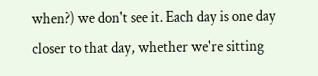when?) we don't see it. Each day is one day closer to that day, whether we're sitting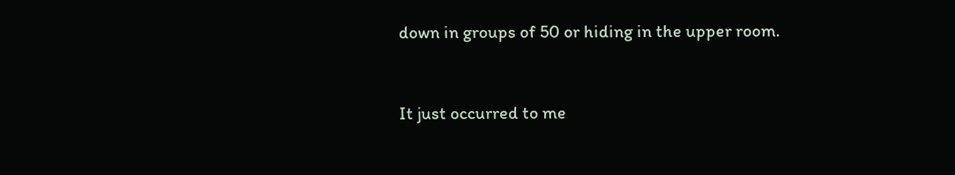down in groups of 50 or hiding in the upper room.


It just occurred to me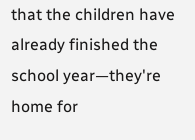that the children have already finished the school year—they're home for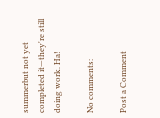summerbut not yet completed it—they're still doing work. Ha!

No comments:

Post a Comment